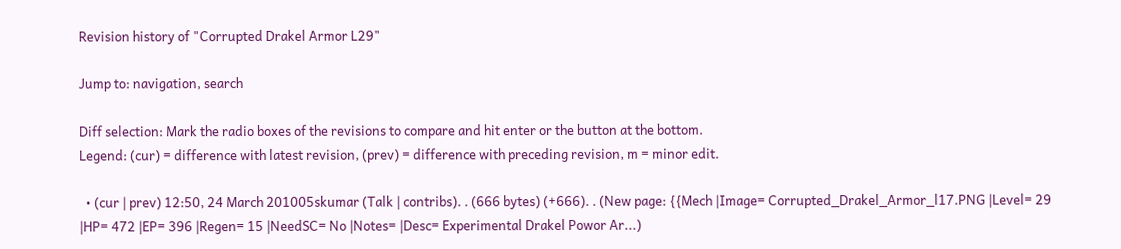Revision history of "Corrupted Drakel Armor L29"

Jump to: navigation, search

Diff selection: Mark the radio boxes of the revisions to compare and hit enter or the button at the bottom.
Legend: (cur) = difference with latest revision, (prev) = difference with preceding revision, m = minor edit.

  • (cur | prev) 12:50, 24 March 201005skumar (Talk | contribs). . (666 bytes) (+666). . (New page: {{Mech |Image= Corrupted_Drakel_Armor_l17.PNG |Level= 29 |HP= 472 |EP= 396 |Regen= 15 |NeedSC= No |Notes= |Desc= Experimental Drakel Powor Ar...)